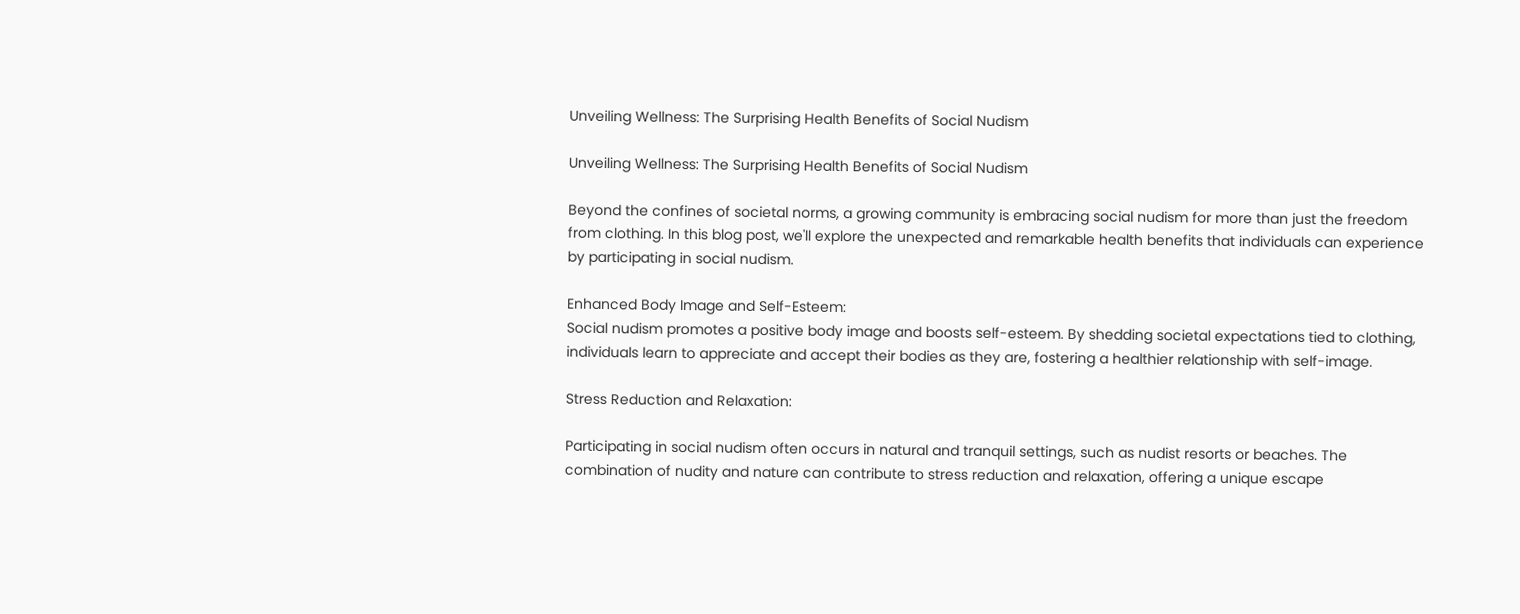Unveiling Wellness: The Surprising Health Benefits of Social Nudism

Unveiling Wellness: The Surprising Health Benefits of Social Nudism

Beyond the confines of societal norms, a growing community is embracing social nudism for more than just the freedom from clothing. In this blog post, we'll explore the unexpected and remarkable health benefits that individuals can experience by participating in social nudism.

Enhanced Body Image and Self-Esteem:
Social nudism promotes a positive body image and boosts self-esteem. By shedding societal expectations tied to clothing, individuals learn to appreciate and accept their bodies as they are, fostering a healthier relationship with self-image.

Stress Reduction and Relaxation:

Participating in social nudism often occurs in natural and tranquil settings, such as nudist resorts or beaches. The combination of nudity and nature can contribute to stress reduction and relaxation, offering a unique escape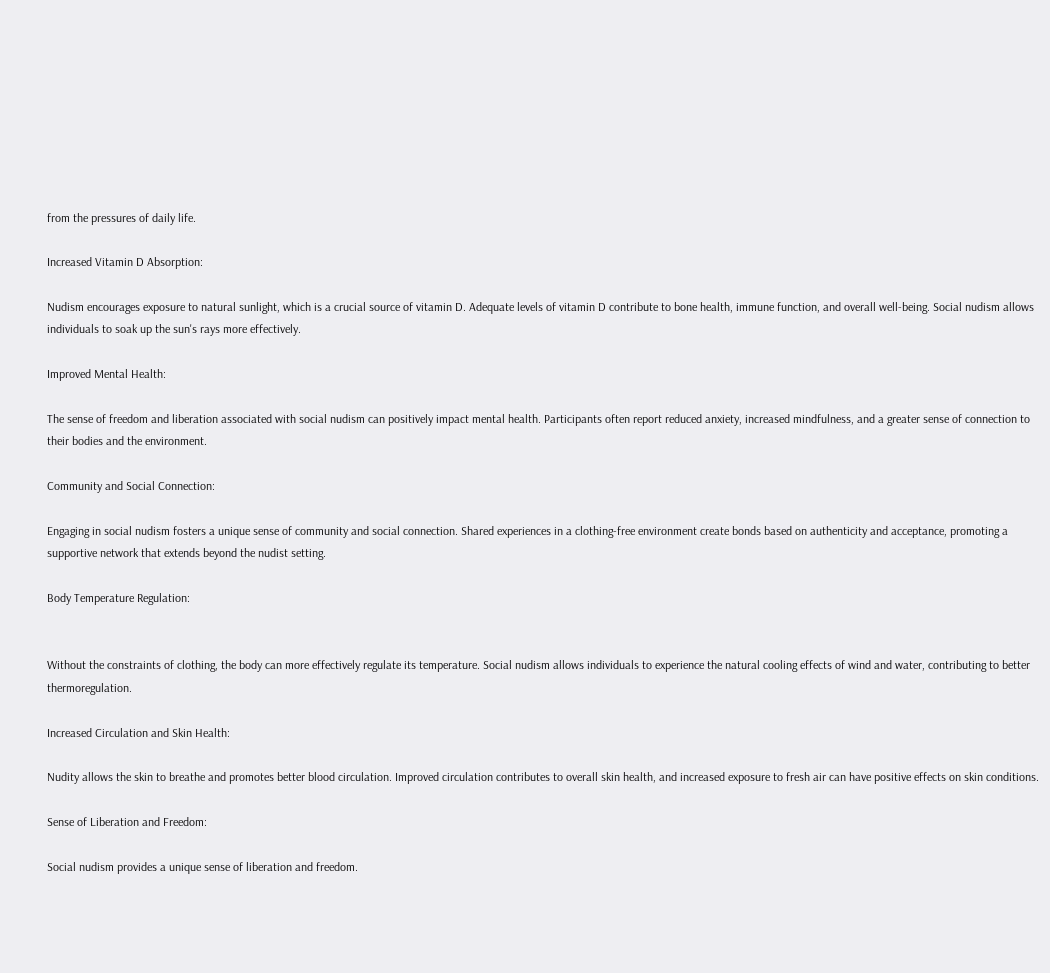from the pressures of daily life.

Increased Vitamin D Absorption:

Nudism encourages exposure to natural sunlight, which is a crucial source of vitamin D. Adequate levels of vitamin D contribute to bone health, immune function, and overall well-being. Social nudism allows individuals to soak up the sun's rays more effectively.

Improved Mental Health:

The sense of freedom and liberation associated with social nudism can positively impact mental health. Participants often report reduced anxiety, increased mindfulness, and a greater sense of connection to their bodies and the environment.

Community and Social Connection:

Engaging in social nudism fosters a unique sense of community and social connection. Shared experiences in a clothing-free environment create bonds based on authenticity and acceptance, promoting a supportive network that extends beyond the nudist setting.

Body Temperature Regulation:


Without the constraints of clothing, the body can more effectively regulate its temperature. Social nudism allows individuals to experience the natural cooling effects of wind and water, contributing to better thermoregulation.

Increased Circulation and Skin Health:

Nudity allows the skin to breathe and promotes better blood circulation. Improved circulation contributes to overall skin health, and increased exposure to fresh air can have positive effects on skin conditions.

Sense of Liberation and Freedom:

Social nudism provides a unique sense of liberation and freedom.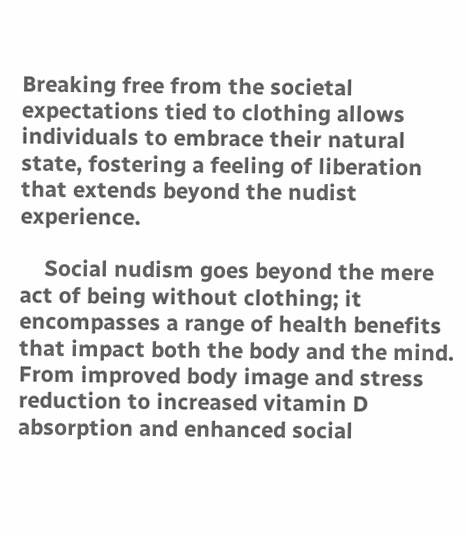Breaking free from the societal expectations tied to clothing allows individuals to embrace their natural state, fostering a feeling of liberation that extends beyond the nudist experience.

    Social nudism goes beyond the mere act of being without clothing; it encompasses a range of health benefits that impact both the body and the mind. From improved body image and stress reduction to increased vitamin D absorption and enhanced social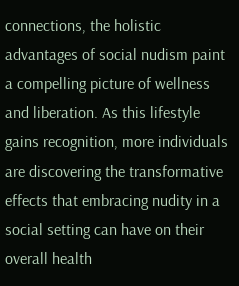connections, the holistic advantages of social nudism paint a compelling picture of wellness and liberation. As this lifestyle gains recognition, more individuals are discovering the transformative effects that embracing nudity in a social setting can have on their overall health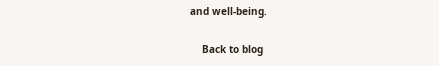and well-being.

    Back to blog